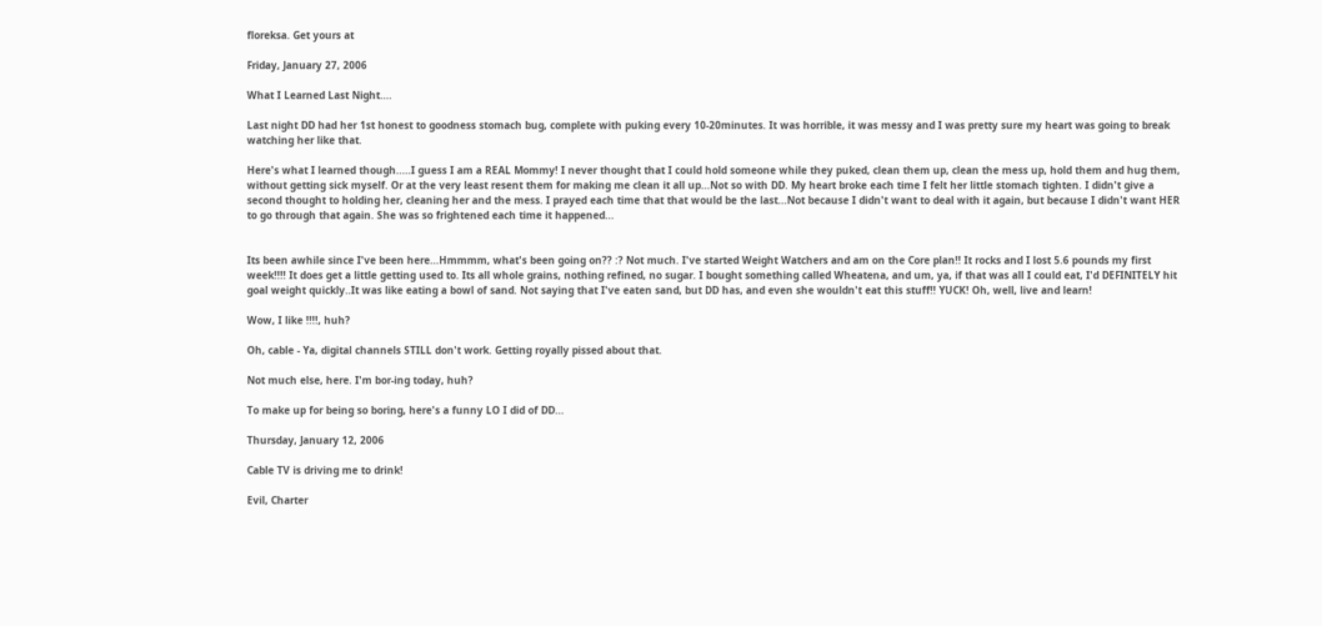floreksa. Get yours at

Friday, January 27, 2006

What I Learned Last Night....

Last night DD had her 1st honest to goodness stomach bug, complete with puking every 10-20minutes. It was horrible, it was messy and I was pretty sure my heart was going to break watching her like that.

Here's what I learned though.....I guess I am a REAL Mommy! I never thought that I could hold someone while they puked, clean them up, clean the mess up, hold them and hug them, without getting sick myself. Or at the very least resent them for making me clean it all up...Not so with DD. My heart broke each time I felt her little stomach tighten. I didn't give a second thought to holding her, cleaning her and the mess. I prayed each time that that would be the last...Not because I didn't want to deal with it again, but because I didn't want HER to go through that again. She was so frightened each time it happened...


Its been awhile since I've been here...Hmmmm, what's been going on?? :? Not much. I've started Weight Watchers and am on the Core plan!! It rocks and I lost 5.6 pounds my first week!!!! It does get a little getting used to. Its all whole grains, nothing refined, no sugar. I bought something called Wheatena, and um, ya, if that was all I could eat, I'd DEFINITELY hit goal weight quickly..It was like eating a bowl of sand. Not saying that I've eaten sand, but DD has, and even she wouldn't eat this stuff!! YUCK! Oh, well, live and learn!

Wow, I like !!!!, huh?

Oh, cable - Ya, digital channels STILL don't work. Getting royally pissed about that.

Not much else, here. I'm bor-ing today, huh?

To make up for being so boring, here's a funny LO I did of DD...

Thursday, January 12, 2006

Cable TV is driving me to drink!

Evil, Charter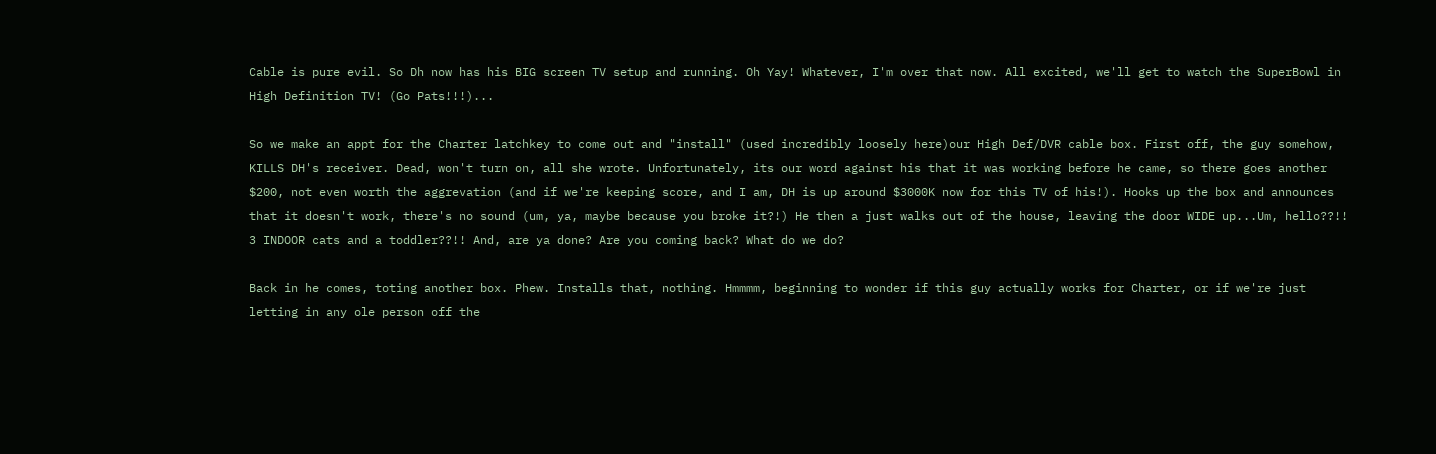Cable is pure evil. So Dh now has his BIG screen TV setup and running. Oh Yay! Whatever, I'm over that now. All excited, we'll get to watch the SuperBowl in High Definition TV! (Go Pats!!!)...

So we make an appt for the Charter latchkey to come out and "install" (used incredibly loosely here)our High Def/DVR cable box. First off, the guy somehow, KILLS DH's receiver. Dead, won't turn on, all she wrote. Unfortunately, its our word against his that it was working before he came, so there goes another $200, not even worth the aggrevation (and if we're keeping score, and I am, DH is up around $3000K now for this TV of his!). Hooks up the box and announces that it doesn't work, there's no sound (um, ya, maybe because you broke it?!) He then a just walks out of the house, leaving the door WIDE up...Um, hello??!! 3 INDOOR cats and a toddler??!! And, are ya done? Are you coming back? What do we do?

Back in he comes, toting another box. Phew. Installs that, nothing. Hmmmm, beginning to wonder if this guy actually works for Charter, or if we're just letting in any ole person off the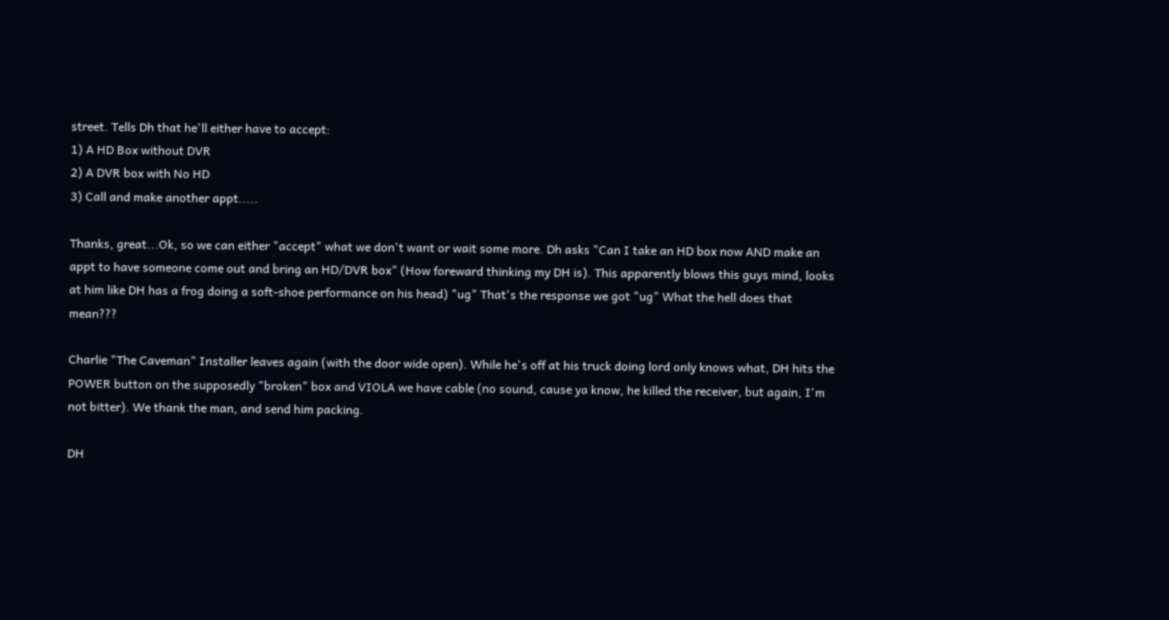street. Tells Dh that he'll either have to accept:
1) A HD Box without DVR
2) A DVR box with No HD
3) Call and make another appt.....

Thanks, great...Ok, so we can either "accept" what we don't want or wait some more. Dh asks "Can I take an HD box now AND make an appt to have someone come out and bring an HD/DVR box" (How foreward thinking my DH is). This apparently blows this guys mind, looks at him like DH has a frog doing a soft-shoe performance on his head) "ug" That's the response we got "ug" What the hell does that mean???

Charlie "The Caveman" Installer leaves again (with the door wide open). While he's off at his truck doing lord only knows what, DH hits the POWER button on the supposedly "broken" box and VIOLA we have cable (no sound, cause ya know, he killed the receiver, but again, I'm not bitter). We thank the man, and send him packing.

DH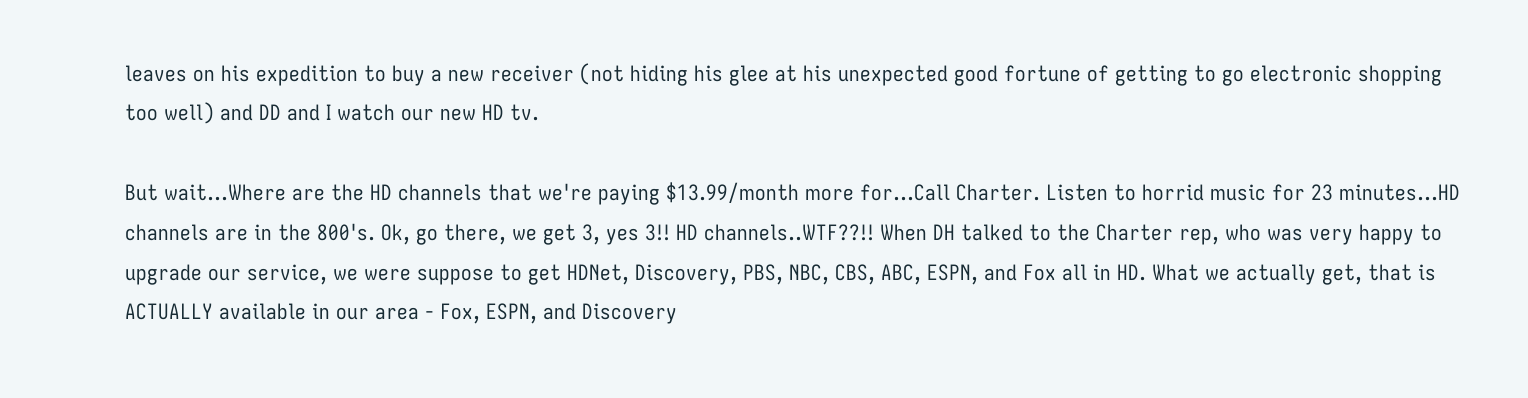leaves on his expedition to buy a new receiver (not hiding his glee at his unexpected good fortune of getting to go electronic shopping too well) and DD and I watch our new HD tv.

But wait...Where are the HD channels that we're paying $13.99/month more for...Call Charter. Listen to horrid music for 23 minutes...HD channels are in the 800's. Ok, go there, we get 3, yes 3!! HD channels..WTF??!! When DH talked to the Charter rep, who was very happy to upgrade our service, we were suppose to get HDNet, Discovery, PBS, NBC, CBS, ABC, ESPN, and Fox all in HD. What we actually get, that is ACTUALLY available in our area - Fox, ESPN, and Discovery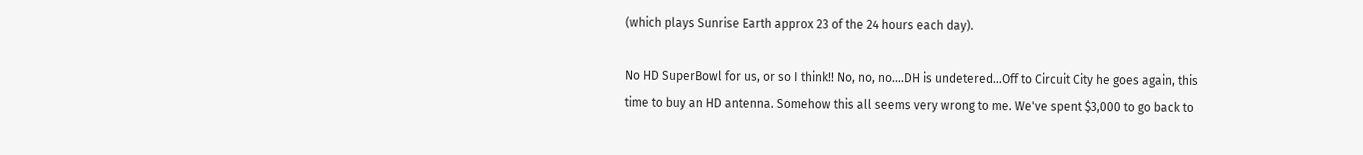(which plays Sunrise Earth approx 23 of the 24 hours each day).

No HD SuperBowl for us, or so I think!! No, no, no....DH is undetered...Off to Circuit City he goes again, this time to buy an HD antenna. Somehow this all seems very wrong to me. We've spent $3,000 to go back to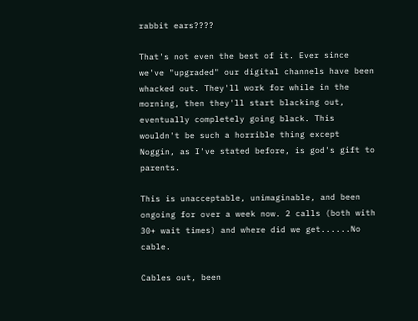rabbit ears????

That's not even the best of it. Ever since we've "upgraded" our digital channels have been whacked out. They'll work for while in the morning, then they'll start blacking out, eventually completely going black. This wouldn't be such a horrible thing except Noggin, as I've stated before, is god's gift to parents.

This is unacceptable, unimaginable, and been ongoing for over a week now. 2 calls (both with 30+ wait times) and where did we get......No cable.

Cables out, been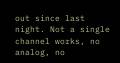out since last night. Not a single channel works, no analog, no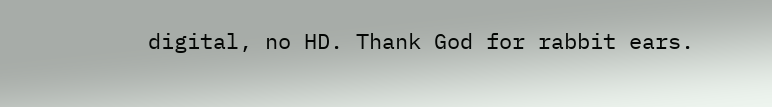digital, no HD. Thank God for rabbit ears.